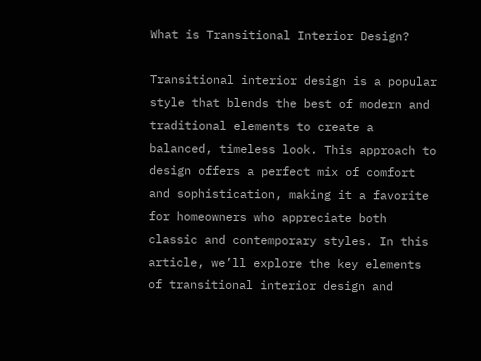What is Transitional Interior Design?

Transitional interior design is a popular style that blends the best of modern and traditional elements to create a balanced, timeless look. This approach to design offers a perfect mix of comfort and sophistication, making it a favorite for homeowners who appreciate both classic and contemporary styles. In this article, we’ll explore the key elements of transitional interior design and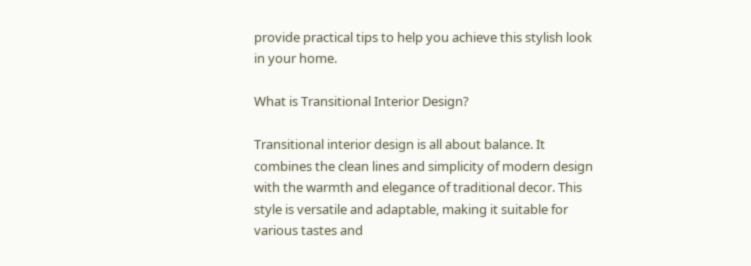provide practical tips to help you achieve this stylish look in your home.

What is Transitional Interior Design?

Transitional interior design is all about balance. It combines the clean lines and simplicity of modern design with the warmth and elegance of traditional decor. This style is versatile and adaptable, making it suitable for various tastes and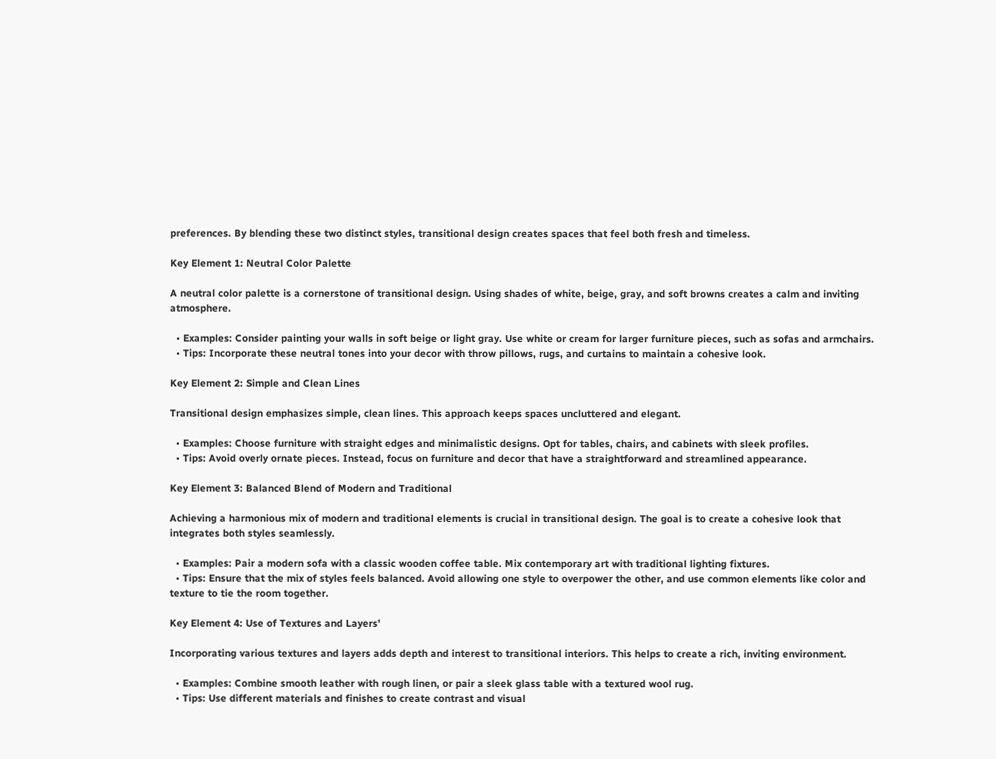preferences. By blending these two distinct styles, transitional design creates spaces that feel both fresh and timeless.

Key Element 1: Neutral Color Palette

A neutral color palette is a cornerstone of transitional design. Using shades of white, beige, gray, and soft browns creates a calm and inviting atmosphere.

  • Examples: Consider painting your walls in soft beige or light gray. Use white or cream for larger furniture pieces, such as sofas and armchairs.
  • Tips: Incorporate these neutral tones into your decor with throw pillows, rugs, and curtains to maintain a cohesive look.

Key Element 2: Simple and Clean Lines

Transitional design emphasizes simple, clean lines. This approach keeps spaces uncluttered and elegant.

  • Examples: Choose furniture with straight edges and minimalistic designs. Opt for tables, chairs, and cabinets with sleek profiles.
  • Tips: Avoid overly ornate pieces. Instead, focus on furniture and decor that have a straightforward and streamlined appearance.

Key Element 3: Balanced Blend of Modern and Traditional

Achieving a harmonious mix of modern and traditional elements is crucial in transitional design. The goal is to create a cohesive look that integrates both styles seamlessly.

  • Examples: Pair a modern sofa with a classic wooden coffee table. Mix contemporary art with traditional lighting fixtures.
  • Tips: Ensure that the mix of styles feels balanced. Avoid allowing one style to overpower the other, and use common elements like color and texture to tie the room together.

Key Element 4: Use of Textures and Layers’

Incorporating various textures and layers adds depth and interest to transitional interiors. This helps to create a rich, inviting environment.

  • Examples: Combine smooth leather with rough linen, or pair a sleek glass table with a textured wool rug.
  • Tips: Use different materials and finishes to create contrast and visual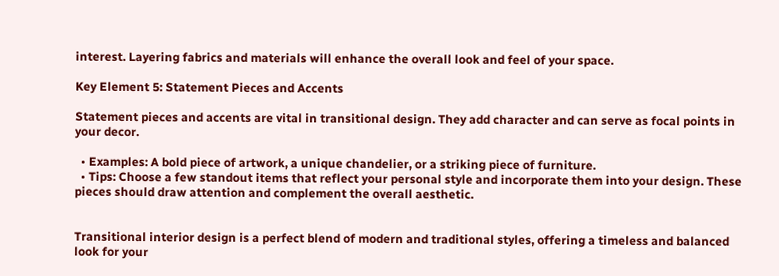interest. Layering fabrics and materials will enhance the overall look and feel of your space.

Key Element 5: Statement Pieces and Accents

Statement pieces and accents are vital in transitional design. They add character and can serve as focal points in your decor.

  • Examples: A bold piece of artwork, a unique chandelier, or a striking piece of furniture.
  • Tips: Choose a few standout items that reflect your personal style and incorporate them into your design. These pieces should draw attention and complement the overall aesthetic.


Transitional interior design is a perfect blend of modern and traditional styles, offering a timeless and balanced look for your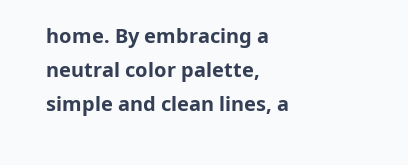home. By embracing a neutral color palette, simple and clean lines, a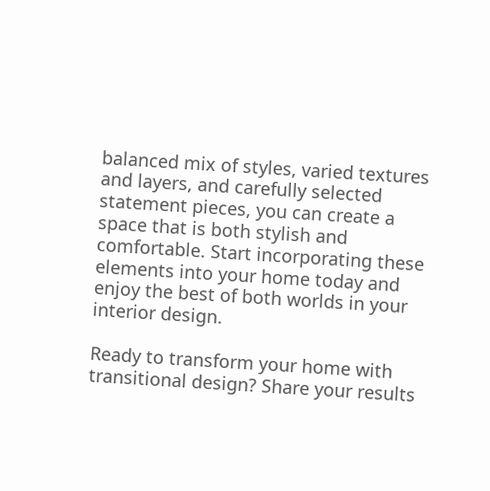balanced mix of styles, varied textures and layers, and carefully selected statement pieces, you can create a space that is both stylish and comfortable. Start incorporating these elements into your home today and enjoy the best of both worlds in your interior design.

Ready to transform your home with transitional design? Share your results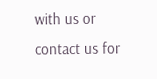with us or contact us for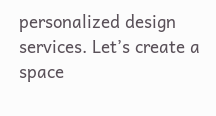personalized design services. Let’s create a space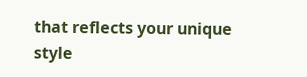that reflects your unique style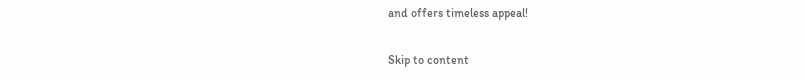and offers timeless appeal!

Skip to content